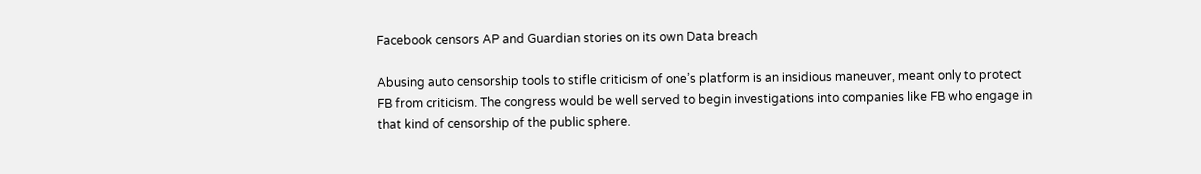Facebook censors AP and Guardian stories on its own Data breach

Abusing auto censorship tools to stifle criticism of one’s platform is an insidious maneuver, meant only to protect FB from criticism. The congress would be well served to begin investigations into companies like FB who engage in that kind of censorship of the public sphere.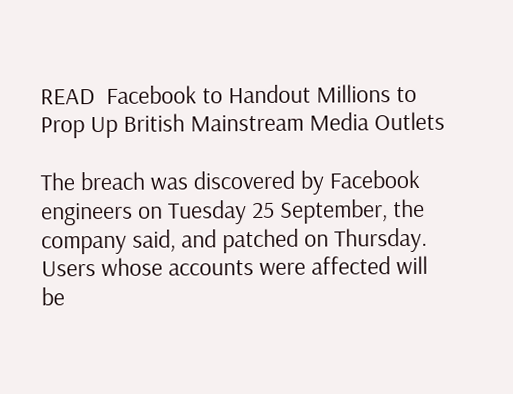READ  Facebook to Handout Millions to Prop Up British Mainstream Media Outlets

The breach was discovered by Facebook engineers on Tuesday 25 September, the company said, and patched on Thursday. Users whose accounts were affected will be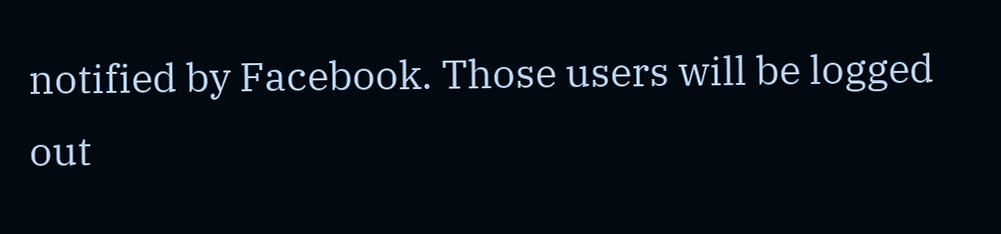notified by Facebook. Those users will be logged out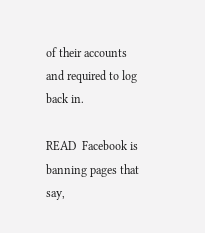of their accounts and required to log back in.

READ  Facebook is banning pages that say,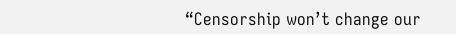“Censorship won’t change our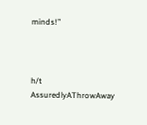minds!”



h/t AssuredlyAThrowAway